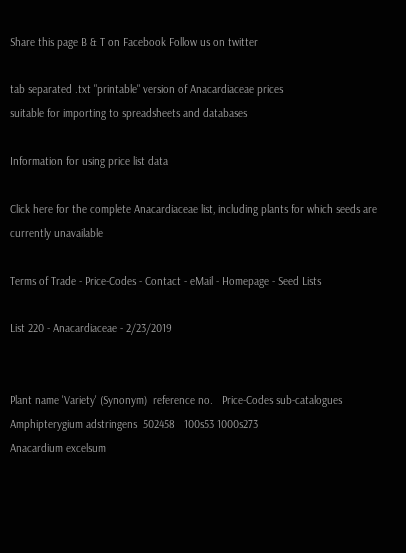Share this page B & T on Facebook Follow us on twitter

tab separated .txt "printable" version of Anacardiaceae prices
suitable for importing to spreadsheets and databases

Information for using price list data

Click here for the complete Anacardiaceae list, including plants for which seeds are currently unavailable

Terms of Trade - Price-Codes - Contact - eMail - Homepage - Seed Lists

List 220 - Anacardiaceae - 2/23/2019


Plant name 'Variety' (Synonym)  reference no.   Price-Codes sub-catalogues
Amphipterygium adstringens  502458   100s53 1000s273
Anacardium excelsum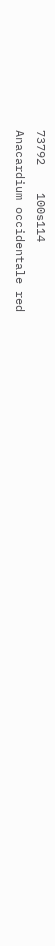73792    100s114
Anacardium occidentale red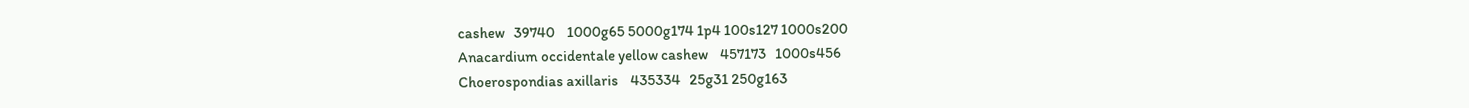cashew   39740    1000g65 5000g174 1p4 100s127 1000s200
Anacardium occidentale yellow cashew    457173   1000s456
Choerospondias axillaris    435334   25g31 250g163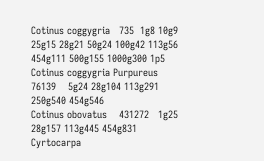Cotinus coggygria   735  1g8 10g9 25g15 28g21 50g24 100g42 113g56 454g111 500g155 1000g300 1p5
Cotinus coggygria Purpureus 76139    5g24 28g104 113g291 250g540 454g546
Cotinus obovatus    431272   1g25 28g157 113g445 454g831
Cyrtocarpa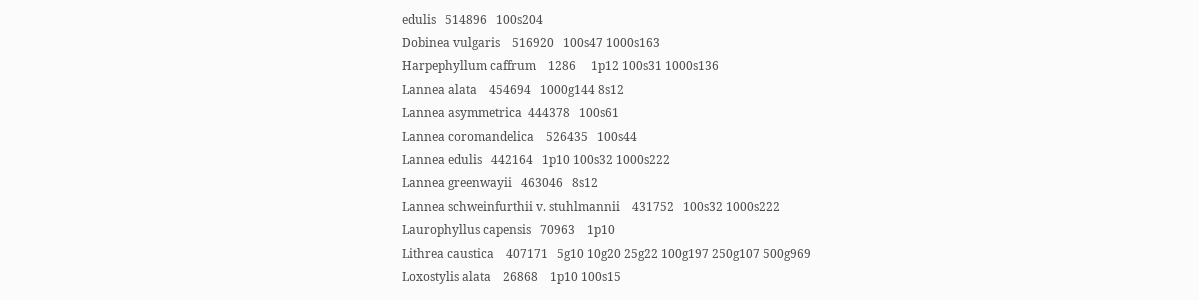edulis   514896   100s204
Dobinea vulgaris    516920   100s47 1000s163
Harpephyllum caffrum    1286     1p12 100s31 1000s136
Lannea alata    454694   1000g144 8s12
Lannea asymmetrica  444378   100s61
Lannea coromandelica    526435   100s44
Lannea edulis   442164   1p10 100s32 1000s222
Lannea greenwayii   463046   8s12
Lannea schweinfurthii v. stuhlmannii    431752   100s32 1000s222
Laurophyllus capensis   70963    1p10
Lithrea caustica    407171   5g10 10g20 25g22 100g197 250g107 500g969
Loxostylis alata    26868    1p10 100s15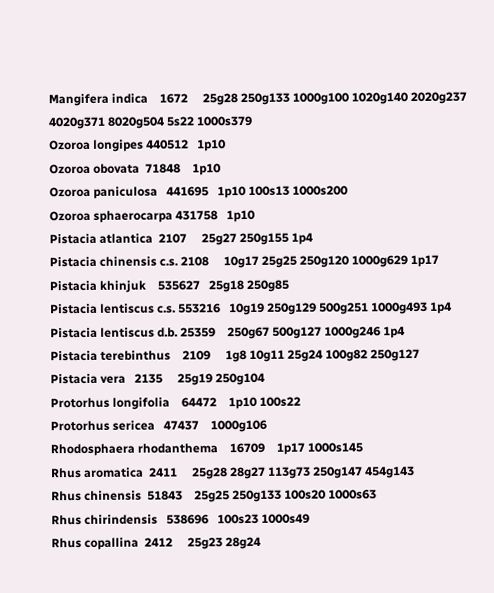Mangifera indica    1672     25g28 250g133 1000g100 1020g140 2020g237 4020g371 8020g504 5s22 1000s379
Ozoroa longipes 440512   1p10
Ozoroa obovata  71848    1p10
Ozoroa paniculosa   441695   1p10 100s13 1000s200
Ozoroa sphaerocarpa 431758   1p10
Pistacia atlantica  2107     25g27 250g155 1p4
Pistacia chinensis c.s. 2108     10g17 25g25 250g120 1000g629 1p17
Pistacia khinjuk    535627   25g18 250g85
Pistacia lentiscus c.s. 553216   10g19 250g129 500g251 1000g493 1p4
Pistacia lentiscus d.b. 25359    250g67 500g127 1000g246 1p4
Pistacia terebinthus    2109     1g8 10g11 25g24 100g82 250g127
Pistacia vera   2135     25g19 250g104
Protorhus longifolia    64472    1p10 100s22
Protorhus sericea   47437    1000g106
Rhodosphaera rhodanthema    16709    1p17 1000s145
Rhus aromatica  2411     25g28 28g27 113g73 250g147 454g143
Rhus chinensis  51843    25g25 250g133 100s20 1000s63
Rhus chirindensis   538696   100s23 1000s49
Rhus copallina  2412     25g23 28g24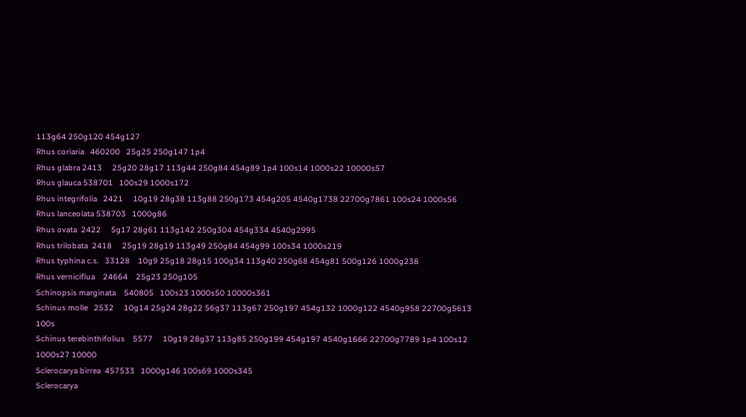113g64 250g120 454g127
Rhus coriaria   460200   25g25 250g147 1p4
Rhus glabra 2413     25g20 28g17 113g44 250g84 454g89 1p4 100s14 1000s22 10000s57
Rhus glauca 538701   100s29 1000s172
Rhus integrifolia   2421     10g19 28g38 113g88 250g173 454g205 4540g1738 22700g7861 100s24 1000s56
Rhus lanceolata 538703   1000g86
Rhus ovata  2422     5g17 28g61 113g142 250g304 454g334 4540g2995
Rhus trilobata  2418     25g19 28g19 113g49 250g84 454g99 100s34 1000s219
Rhus typhina c.s.   33128    10g9 25g18 28g15 100g34 113g40 250g68 454g81 500g126 1000g238
Rhus verniciflua    24664    25g23 250g105
Schinopsis marginata    540805   100s23 1000s50 10000s361
Schinus molle   2532     10g14 25g24 28g22 56g37 113g67 250g197 454g132 1000g122 4540g958 22700g5613 100s
Schinus terebinthifolius    5577     10g19 28g37 113g85 250g199 454g197 4540g1666 22700g7789 1p4 100s12 1000s27 10000
Sclerocarya birrea  457533   1000g146 100s69 1000s345
Sclerocarya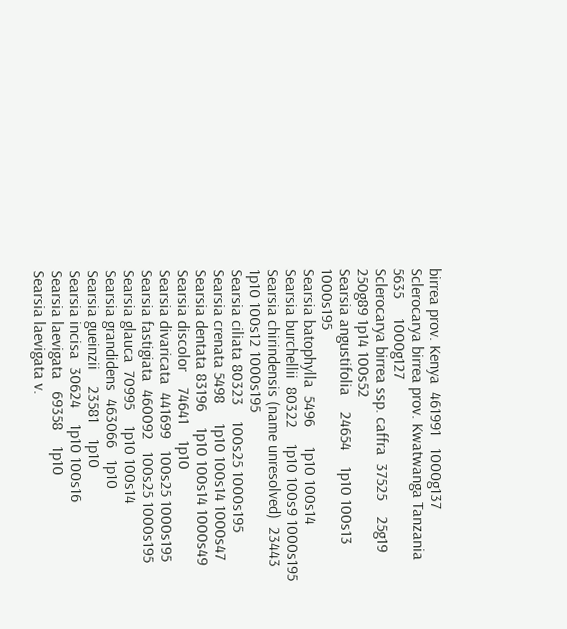birrea prov. Kenya  461991   1000g137
Sclerocarya birrea prov. Kwatwanga Tanzania 5635     1000g127
Sclerocarya birrea ssp. caffra  37525    25g19 250g89 1p14 100s52
Searsia angustifolia    24654    1p10 100s13 1000s195
Searsia batophylla  5496     1p10 100s14
Searsia burchellii  80322    1p10 100s9 1000s195
Searsia chirindensis (name unresolved)  23443    1p10 100s12 1000s195
Searsia ciliata 80323    100s25 1000s195
Searsia crenata 5498     1p10 100s14 1000s47
Searsia dentata 83196    1p10 100s14 1000s49
Searsia discolor    74641    1p10
Searsia divaricata  441699   100s25 1000s195
Searsia fastigiata  460092   100s25 1000s195
Searsia glauca  70995    1p10 100s14
Searsia grandidens  463066   1p10
Searsia gueinzii    23581    1p10
Searsia incisa  30624    1p10 100s16
Searsia laevigata   69358    1p10
Searsia laevigata v.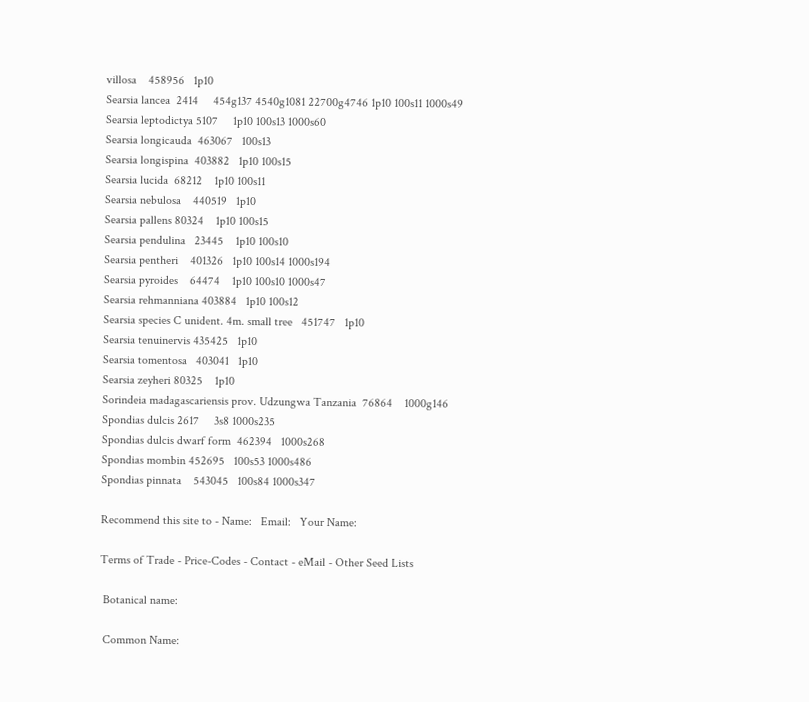villosa    458956   1p10
Searsia lancea  2414     454g137 4540g1081 22700g4746 1p10 100s11 1000s49
Searsia leptodictya 5107     1p10 100s13 1000s60
Searsia longicauda  463067   100s13
Searsia longispina  403882   1p10 100s15
Searsia lucida  68212    1p10 100s11
Searsia nebulosa    440519   1p10
Searsia pallens 80324    1p10 100s15
Searsia pendulina   23445    1p10 100s10
Searsia pentheri    401326   1p10 100s14 1000s194
Searsia pyroides    64474    1p10 100s10 1000s47
Searsia rehmanniana 403884   1p10 100s12
Searsia species C unident. 4m. small tree   451747   1p10
Searsia tenuinervis 435425   1p10
Searsia tomentosa   403041   1p10
Searsia zeyheri 80325    1p10
Sorindeia madagascariensis prov. Udzungwa Tanzania  76864    1000g146
Spondias dulcis 2617     3s8 1000s235
Spondias dulcis dwarf form  462394   1000s268
Spondias mombin 452695   100s53 1000s486
Spondias pinnata    543045   100s84 1000s347

Recommend this site to - Name:   Email:   Your Name:

Terms of Trade - Price-Codes - Contact - eMail - Other Seed Lists

 Botanical name:

 Common Name: